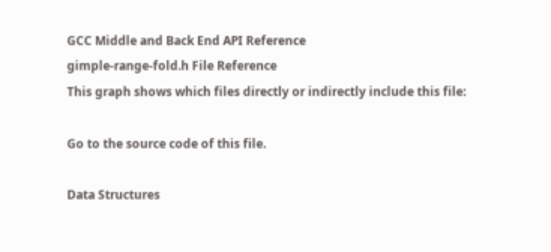GCC Middle and Back End API Reference
gimple-range-fold.h File Reference
This graph shows which files directly or indirectly include this file:

Go to the source code of this file.

Data Structures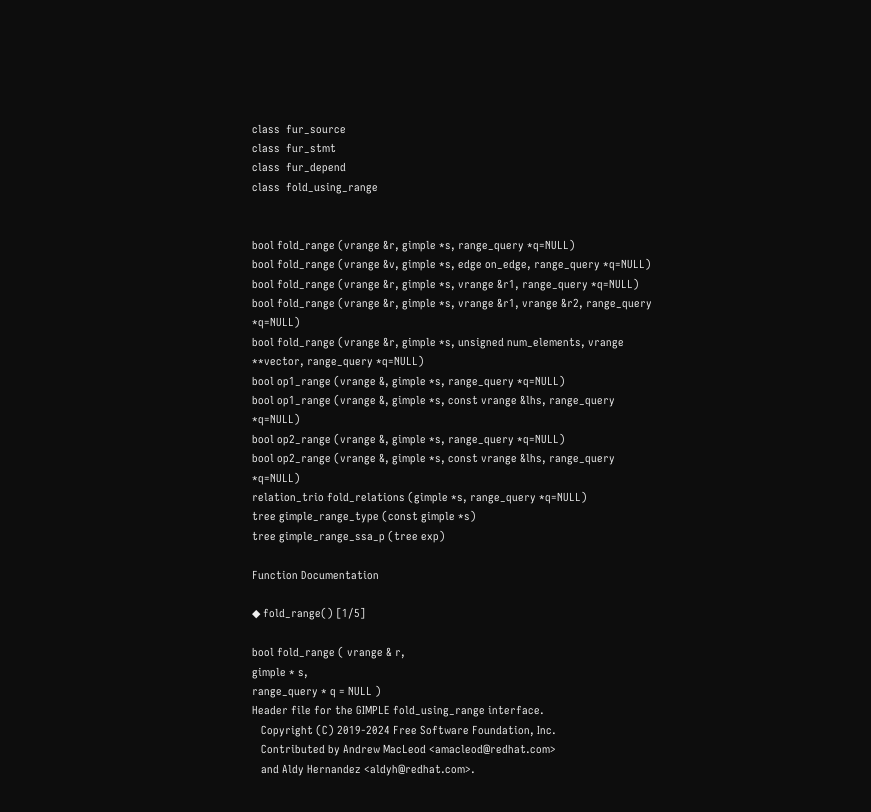class  fur_source
class  fur_stmt
class  fur_depend
class  fold_using_range


bool fold_range (vrange &r, gimple *s, range_query *q=NULL)
bool fold_range (vrange &v, gimple *s, edge on_edge, range_query *q=NULL)
bool fold_range (vrange &r, gimple *s, vrange &r1, range_query *q=NULL)
bool fold_range (vrange &r, gimple *s, vrange &r1, vrange &r2, range_query *q=NULL)
bool fold_range (vrange &r, gimple *s, unsigned num_elements, vrange **vector, range_query *q=NULL)
bool op1_range (vrange &, gimple *s, range_query *q=NULL)
bool op1_range (vrange &, gimple *s, const vrange &lhs, range_query *q=NULL)
bool op2_range (vrange &, gimple *s, range_query *q=NULL)
bool op2_range (vrange &, gimple *s, const vrange &lhs, range_query *q=NULL)
relation_trio fold_relations (gimple *s, range_query *q=NULL)
tree gimple_range_type (const gimple *s)
tree gimple_range_ssa_p (tree exp)

Function Documentation

◆ fold_range() [1/5]

bool fold_range ( vrange & r,
gimple * s,
range_query * q = NULL )
Header file for the GIMPLE fold_using_range interface.
   Copyright (C) 2019-2024 Free Software Foundation, Inc.
   Contributed by Andrew MacLeod <amacleod@redhat.com>
   and Aldy Hernandez <aldyh@redhat.com>.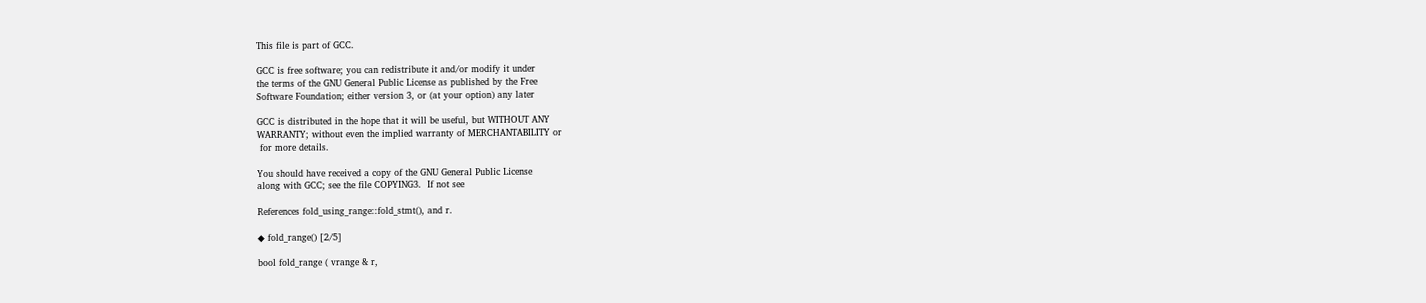This file is part of GCC.

GCC is free software; you can redistribute it and/or modify it under
the terms of the GNU General Public License as published by the Free
Software Foundation; either version 3, or (at your option) any later

GCC is distributed in the hope that it will be useful, but WITHOUT ANY
WARRANTY; without even the implied warranty of MERCHANTABILITY or
 for more details.

You should have received a copy of the GNU General Public License
along with GCC; see the file COPYING3.  If not see

References fold_using_range::fold_stmt(), and r.

◆ fold_range() [2/5]

bool fold_range ( vrange & r,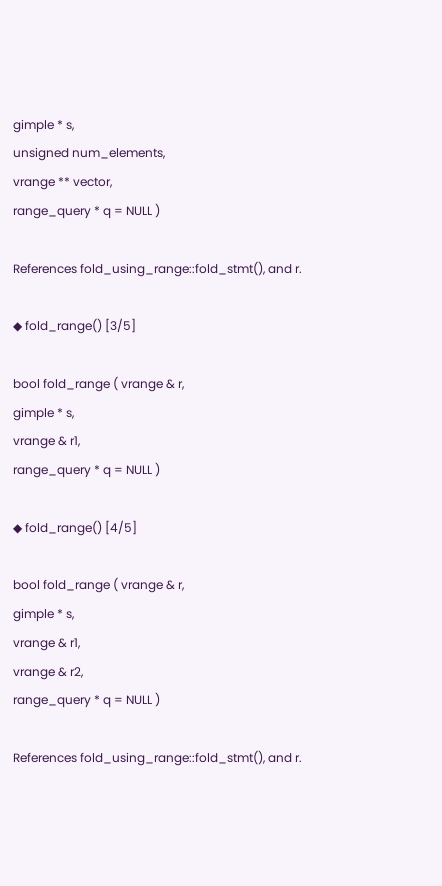gimple * s,
unsigned num_elements,
vrange ** vector,
range_query * q = NULL )

References fold_using_range::fold_stmt(), and r.

◆ fold_range() [3/5]

bool fold_range ( vrange & r,
gimple * s,
vrange & r1,
range_query * q = NULL )

◆ fold_range() [4/5]

bool fold_range ( vrange & r,
gimple * s,
vrange & r1,
vrange & r2,
range_query * q = NULL )

References fold_using_range::fold_stmt(), and r.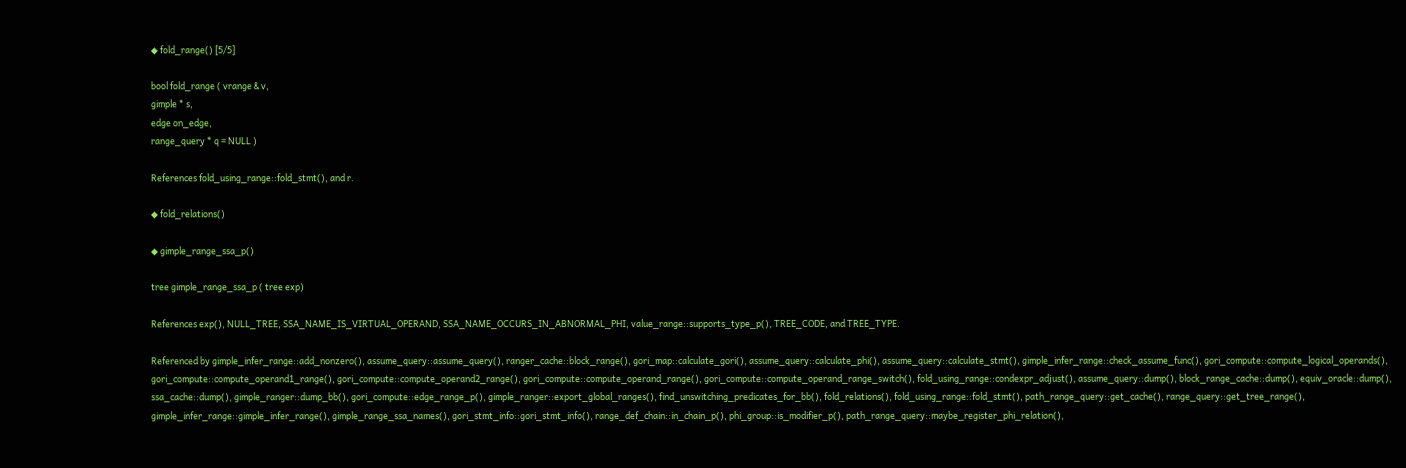◆ fold_range() [5/5]

bool fold_range ( vrange & v,
gimple * s,
edge on_edge,
range_query * q = NULL )

References fold_using_range::fold_stmt(), and r.

◆ fold_relations()

◆ gimple_range_ssa_p()

tree gimple_range_ssa_p ( tree exp)

References exp(), NULL_TREE, SSA_NAME_IS_VIRTUAL_OPERAND, SSA_NAME_OCCURS_IN_ABNORMAL_PHI, value_range::supports_type_p(), TREE_CODE, and TREE_TYPE.

Referenced by gimple_infer_range::add_nonzero(), assume_query::assume_query(), ranger_cache::block_range(), gori_map::calculate_gori(), assume_query::calculate_phi(), assume_query::calculate_stmt(), gimple_infer_range::check_assume_func(), gori_compute::compute_logical_operands(), gori_compute::compute_operand1_range(), gori_compute::compute_operand2_range(), gori_compute::compute_operand_range(), gori_compute::compute_operand_range_switch(), fold_using_range::condexpr_adjust(), assume_query::dump(), block_range_cache::dump(), equiv_oracle::dump(), ssa_cache::dump(), gimple_ranger::dump_bb(), gori_compute::edge_range_p(), gimple_ranger::export_global_ranges(), find_unswitching_predicates_for_bb(), fold_relations(), fold_using_range::fold_stmt(), path_range_query::get_cache(), range_query::get_tree_range(), gimple_infer_range::gimple_infer_range(), gimple_range_ssa_names(), gori_stmt_info::gori_stmt_info(), range_def_chain::in_chain_p(), phi_group::is_modifier_p(), path_range_query::maybe_register_phi_relation(),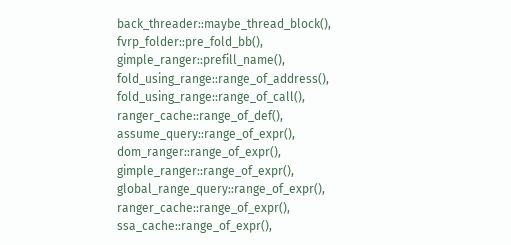back_threader::maybe_thread_block(), fvrp_folder::pre_fold_bb(), gimple_ranger::prefill_name(), fold_using_range::range_of_address(), fold_using_range::range_of_call(), ranger_cache::range_of_def(), assume_query::range_of_expr(), dom_ranger::range_of_expr(), gimple_ranger::range_of_expr(), global_range_query::range_of_expr(), ranger_cache::range_of_expr(), ssa_cache::range_of_expr(),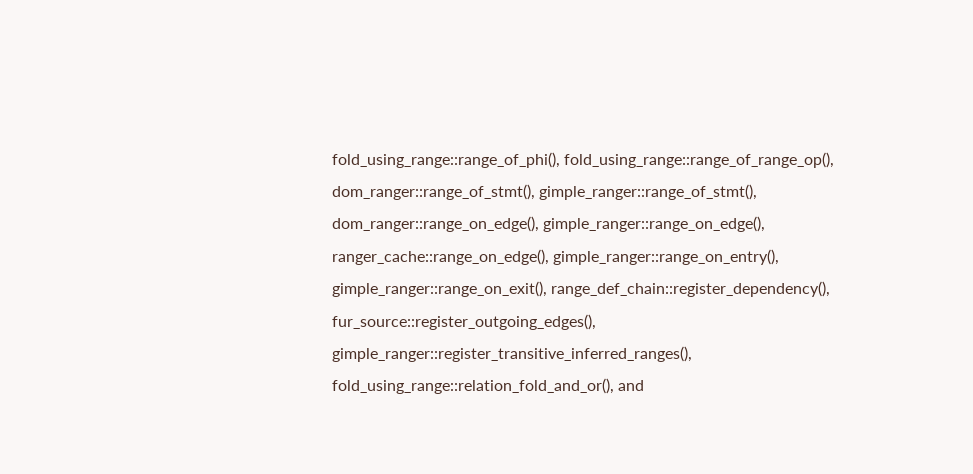fold_using_range::range_of_phi(), fold_using_range::range_of_range_op(), dom_ranger::range_of_stmt(), gimple_ranger::range_of_stmt(), dom_ranger::range_on_edge(), gimple_ranger::range_on_edge(), ranger_cache::range_on_edge(), gimple_ranger::range_on_entry(), gimple_ranger::range_on_exit(), range_def_chain::register_dependency(), fur_source::register_outgoing_edges(), gimple_ranger::register_transitive_inferred_ranges(), fold_using_range::relation_fold_and_or(), and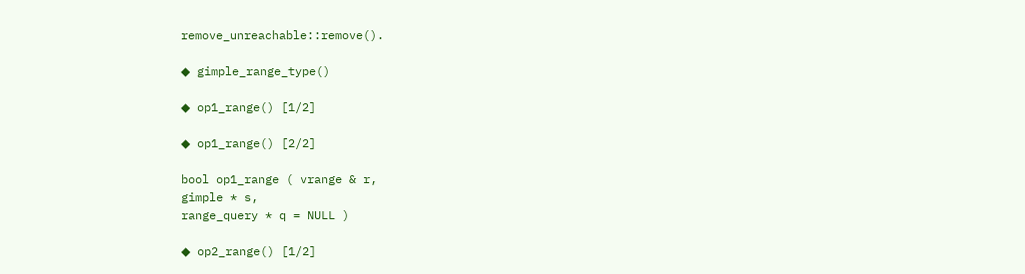remove_unreachable::remove().

◆ gimple_range_type()

◆ op1_range() [1/2]

◆ op1_range() [2/2]

bool op1_range ( vrange & r,
gimple * s,
range_query * q = NULL )

◆ op2_range() [1/2]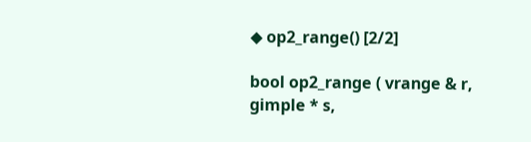◆ op2_range() [2/2]

bool op2_range ( vrange & r,
gimple * s,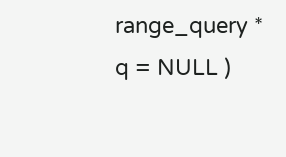range_query * q = NULL )